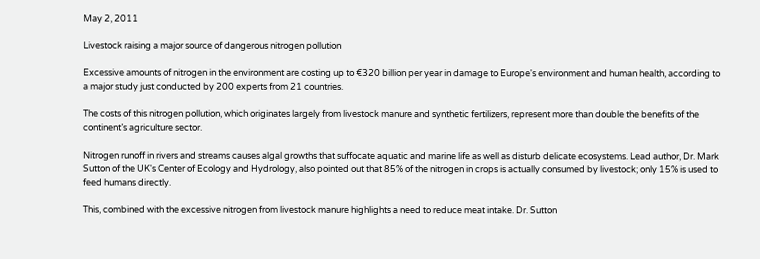May 2, 2011

Livestock raising a major source of dangerous nitrogen pollution

Excessive amounts of nitrogen in the environment are costing up to €320 billion per year in damage to Europe's environment and human health, according to a major study just conducted by 200 experts from 21 countries.

The costs of this nitrogen pollution, which originates largely from livestock manure and synthetic fertilizers, represent more than double the benefits of the continent’s agriculture sector.

Nitrogen runoff in rivers and streams causes algal growths that suffocate aquatic and marine life as well as disturb delicate ecosystems. Lead author, Dr. Mark Sutton of the UK's Center of Ecology and Hydrology, also pointed out that 85% of the nitrogen in crops is actually consumed by livestock; only 15% is used to feed humans directly.

This, combined with the excessive nitrogen from livestock manure highlights a need to reduce meat intake. Dr. Sutton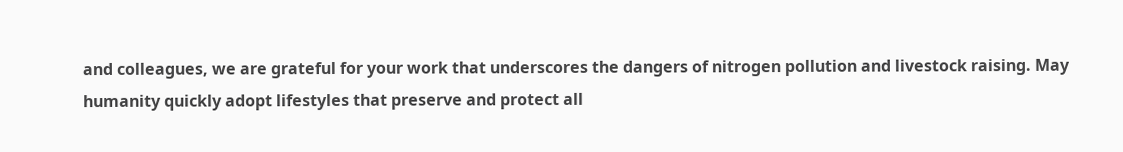and colleagues, we are grateful for your work that underscores the dangers of nitrogen pollution and livestock raising. May humanity quickly adopt lifestyles that preserve and protect all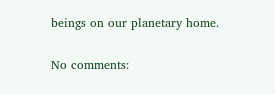beings on our planetary home.

No comments: